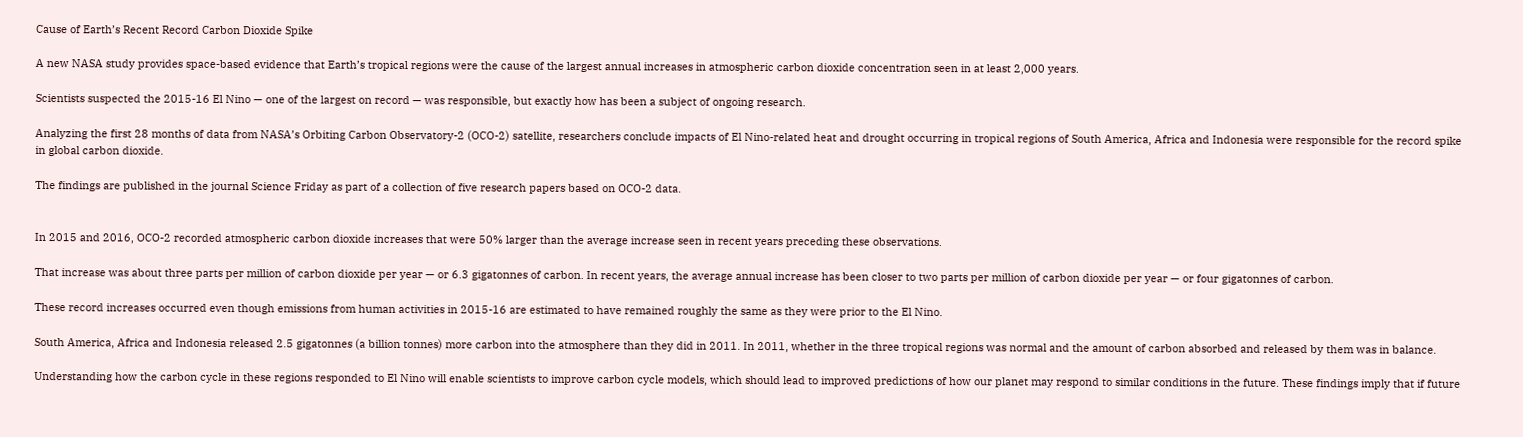Cause of Earth’s Recent Record Carbon Dioxide Spike

A new NASA study provides space-based evidence that Earth’s tropical regions were the cause of the largest annual increases in atmospheric carbon dioxide concentration seen in at least 2,000 years.

Scientists suspected the 2015-16 El Nino — one of the largest on record — was responsible, but exactly how has been a subject of ongoing research.

Analyzing the first 28 months of data from NASA’s Orbiting Carbon Observatory-2 (OCO-2) satellite, researchers conclude impacts of El Nino-related heat and drought occurring in tropical regions of South America, Africa and Indonesia were responsible for the record spike in global carbon dioxide.

The findings are published in the journal Science Friday as part of a collection of five research papers based on OCO-2 data.


In 2015 and 2016, OCO-2 recorded atmospheric carbon dioxide increases that were 50% larger than the average increase seen in recent years preceding these observations.

That increase was about three parts per million of carbon dioxide per year — or 6.3 gigatonnes of carbon. In recent years, the average annual increase has been closer to two parts per million of carbon dioxide per year — or four gigatonnes of carbon.

These record increases occurred even though emissions from human activities in 2015-16 are estimated to have remained roughly the same as they were prior to the El Nino.

South America, Africa and Indonesia released 2.5 gigatonnes (a billion tonnes) more carbon into the atmosphere than they did in 2011. In 2011, whether in the three tropical regions was normal and the amount of carbon absorbed and released by them was in balance.

Understanding how the carbon cycle in these regions responded to El Nino will enable scientists to improve carbon cycle models, which should lead to improved predictions of how our planet may respond to similar conditions in the future. These findings imply that if future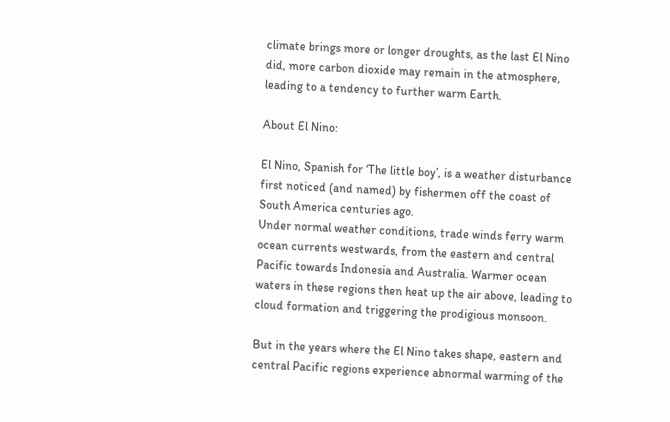climate brings more or longer droughts, as the last El Nino did, more carbon dioxide may remain in the atmosphere, leading to a tendency to further warm Earth.

About El Nino:

El Nino, Spanish for ‘The little boy’, is a weather disturbance first noticed (and named) by fishermen off the coast of South America centuries ago.
Under normal weather conditions, trade winds ferry warm ocean currents westwards, from the eastern and central Pacific towards Indonesia and Australia. Warmer ocean waters in these regions then heat up the air above, leading to cloud formation and triggering the prodigious monsoon.

But in the years where the El Nino takes shape, eastern and central Pacific regions experience abnormal warming of the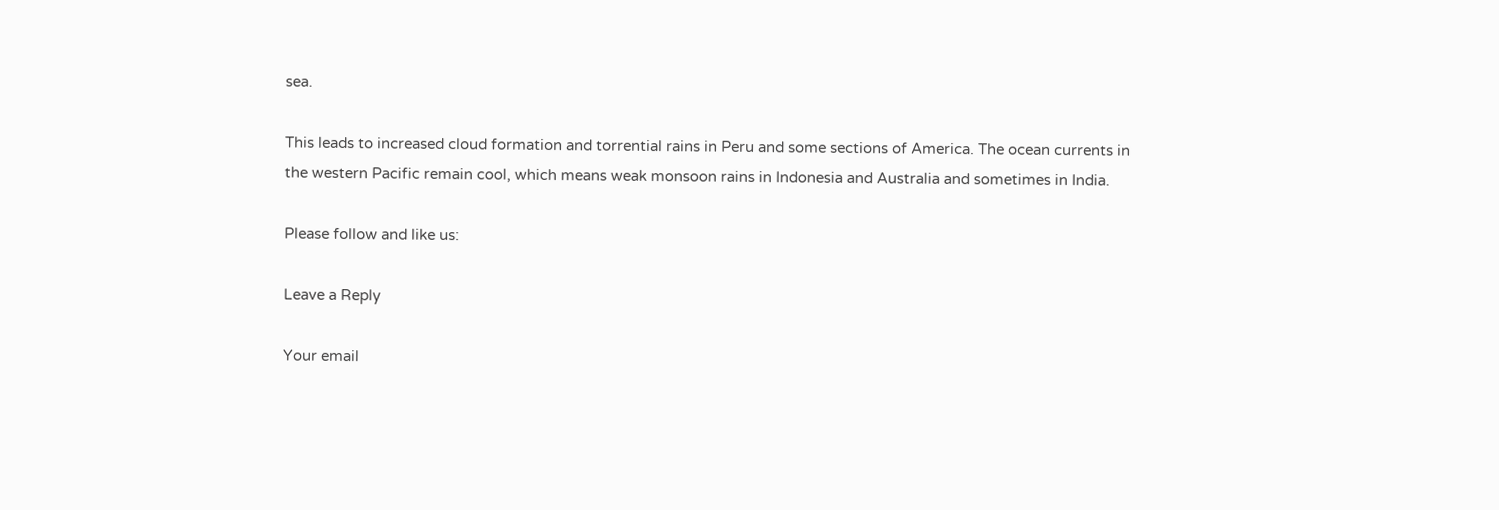sea.

This leads to increased cloud formation and torrential rains in Peru and some sections of America. The ocean currents in the western Pacific remain cool, which means weak monsoon rains in Indonesia and Australia and sometimes in India.

Please follow and like us:

Leave a Reply

Your email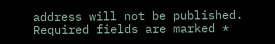address will not be published. Required fields are marked *